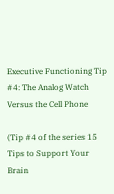Executive Functioning Tip #4: The Analog Watch Versus the Cell Phone

(Tip #4 of the series 15 Tips to Support Your Brain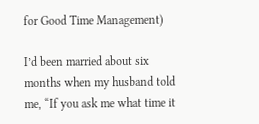for Good Time Management)

I’d been married about six months when my husband told me, “If you ask me what time it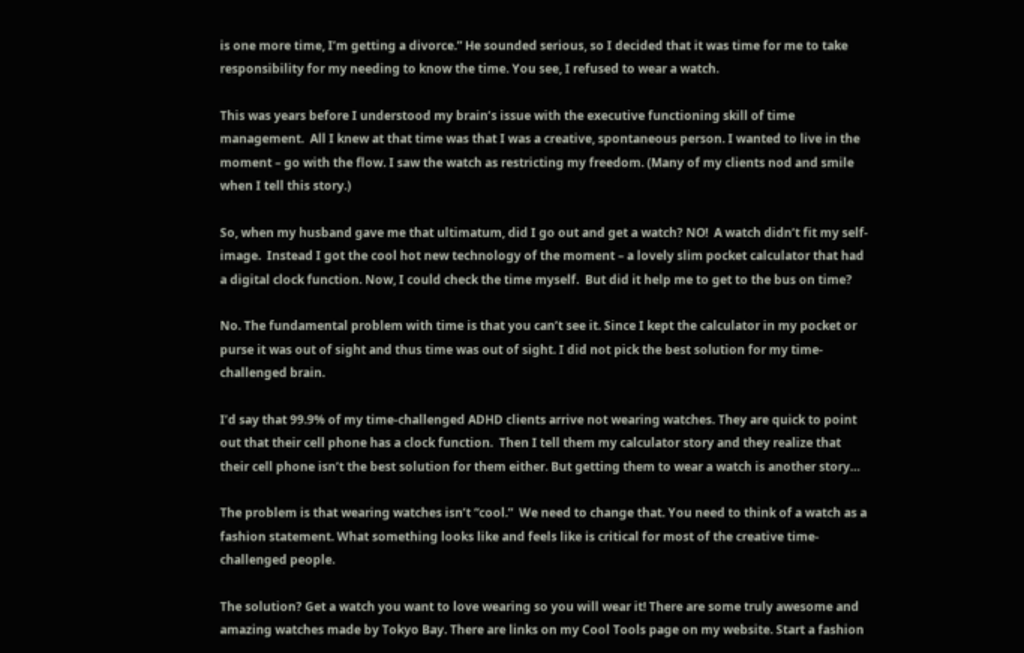is one more time, I’m getting a divorce.” He sounded serious, so I decided that it was time for me to take responsibility for my needing to know the time. You see, I refused to wear a watch.

This was years before I understood my brain’s issue with the executive functioning skill of time management.  All I knew at that time was that I was a creative, spontaneous person. I wanted to live in the moment – go with the flow. I saw the watch as restricting my freedom. (Many of my clients nod and smile when I tell this story.)

So, when my husband gave me that ultimatum, did I go out and get a watch? NO!  A watch didn’t fit my self-image.  Instead I got the cool hot new technology of the moment – a lovely slim pocket calculator that had a digital clock function. Now, I could check the time myself.  But did it help me to get to the bus on time?

No. The fundamental problem with time is that you can’t see it. Since I kept the calculator in my pocket or purse it was out of sight and thus time was out of sight. I did not pick the best solution for my time-challenged brain.

I’d say that 99.9% of my time-challenged ADHD clients arrive not wearing watches. They are quick to point out that their cell phone has a clock function.  Then I tell them my calculator story and they realize that their cell phone isn’t the best solution for them either. But getting them to wear a watch is another story…

The problem is that wearing watches isn’t “cool.”  We need to change that. You need to think of a watch as a fashion statement. What something looks like and feels like is critical for most of the creative time-challenged people.

The solution? Get a watch you want to love wearing so you will wear it! There are some truly awesome and amazing watches made by Tokyo Bay. There are links on my Cool Tools page on my website. Start a fashion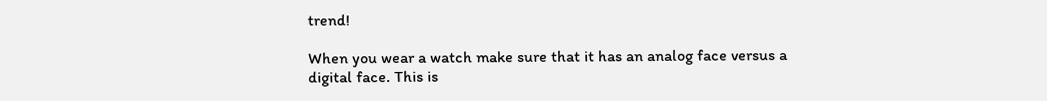trend!

When you wear a watch make sure that it has an analog face versus a digital face. This is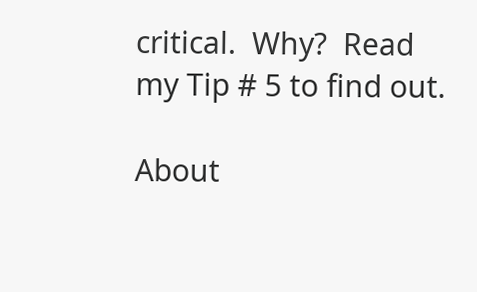critical.  Why?  Read my Tip # 5 to find out.

About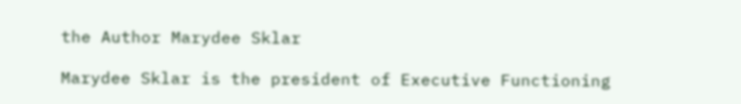the Author Marydee Sklar

Marydee Sklar is the president of Executive Functioning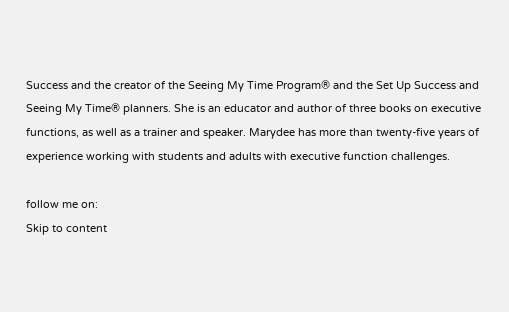Success and the creator of the Seeing My Time Program® and the Set Up Success and Seeing My Time® planners. She is an educator and author of three books on executive functions, as well as a trainer and speaker. Marydee has more than twenty-five years of experience working with students and adults with executive function challenges.

follow me on:
Skip to content